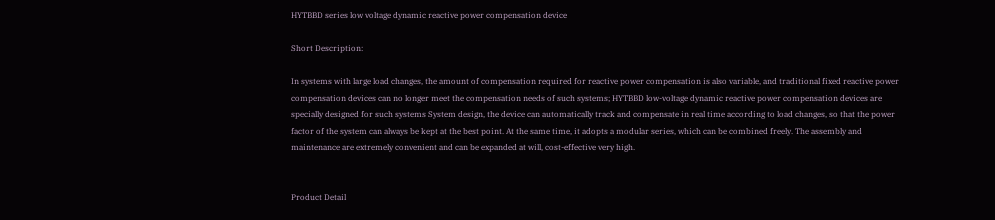HYTBBD series low voltage dynamic reactive power compensation device

Short Description:

In systems with large load changes, the amount of compensation required for reactive power compensation is also variable, and traditional fixed reactive power compensation devices can no longer meet the compensation needs of such systems; HYTBBD low-voltage dynamic reactive power compensation devices are specially designed for such systems System design, the device can automatically track and compensate in real time according to load changes, so that the power factor of the system can always be kept at the best point. At the same time, it adopts a modular series, which can be combined freely. The assembly and maintenance are extremely convenient and can be expanded at will, cost-effective very high.


Product Detail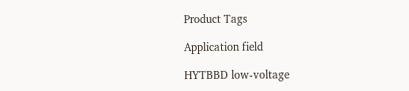Product Tags

Application field

HYTBBD low-voltage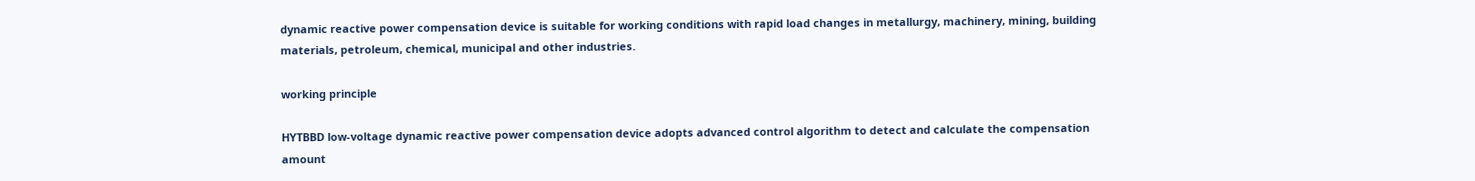dynamic reactive power compensation device is suitable for working conditions with rapid load changes in metallurgy, machinery, mining, building materials, petroleum, chemical, municipal and other industries.

working principle

HYTBBD low-voltage dynamic reactive power compensation device adopts advanced control algorithm to detect and calculate the compensation amount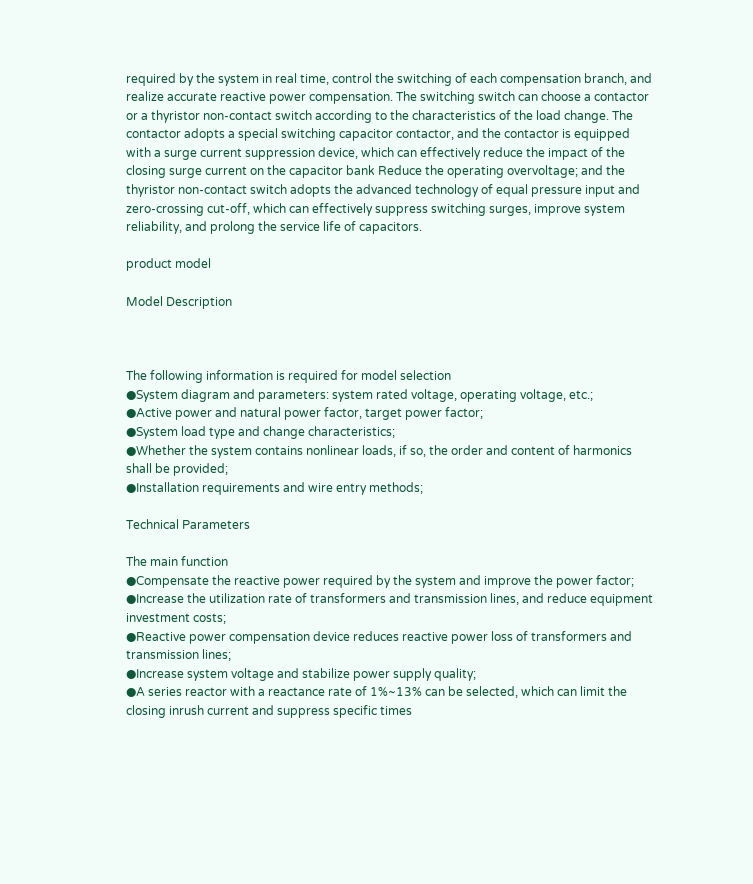required by the system in real time, control the switching of each compensation branch, and realize accurate reactive power compensation. The switching switch can choose a contactor or a thyristor non-contact switch according to the characteristics of the load change. The contactor adopts a special switching capacitor contactor, and the contactor is equipped with a surge current suppression device, which can effectively reduce the impact of the closing surge current on the capacitor bank Reduce the operating overvoltage; and the thyristor non-contact switch adopts the advanced technology of equal pressure input and zero-crossing cut-off, which can effectively suppress switching surges, improve system reliability, and prolong the service life of capacitors.

product model

Model Description



The following information is required for model selection
●System diagram and parameters: system rated voltage, operating voltage, etc.;
●Active power and natural power factor, target power factor;
●System load type and change characteristics;
●Whether the system contains nonlinear loads, if so, the order and content of harmonics shall be provided;
●Installation requirements and wire entry methods;

Technical Parameters

The main function
●Compensate the reactive power required by the system and improve the power factor;
●Increase the utilization rate of transformers and transmission lines, and reduce equipment investment costs;
●Reactive power compensation device reduces reactive power loss of transformers and transmission lines;
●Increase system voltage and stabilize power supply quality;
●A series reactor with a reactance rate of 1%~13% can be selected, which can limit the closing inrush current and suppress specific times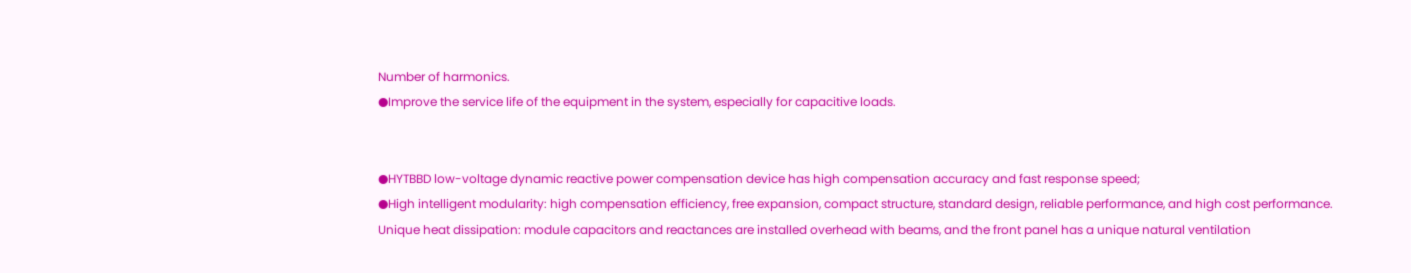Number of harmonics.
●Improve the service life of the equipment in the system, especially for capacitive loads.


●HYTBBD low-voltage dynamic reactive power compensation device has high compensation accuracy and fast response speed;
●High intelligent modularity: high compensation efficiency, free expansion, compact structure, standard design, reliable performance, and high cost performance.
Unique heat dissipation: module capacitors and reactances are installed overhead with beams, and the front panel has a unique natural ventilation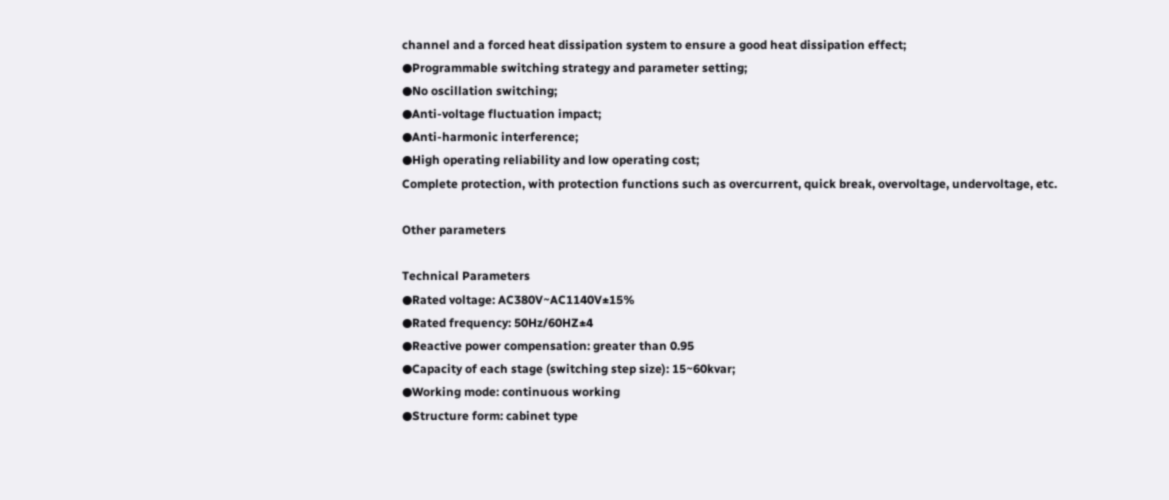channel and a forced heat dissipation system to ensure a good heat dissipation effect;
●Programmable switching strategy and parameter setting;
●No oscillation switching;
●Anti-voltage fluctuation impact;
●Anti-harmonic interference;
●High operating reliability and low operating cost;
Complete protection, with protection functions such as overcurrent, quick break, overvoltage, undervoltage, etc.

Other parameters

Technical Parameters
●Rated voltage: AC380V~AC1140V±15%
●Rated frequency: 50Hz/60HZ±4
●Reactive power compensation: greater than 0.95
●Capacity of each stage (switching step size): 15~60kvar;
●Working mode: continuous working
●Structure form: cabinet type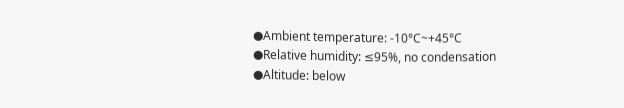●Ambient temperature: -10°C~+45°C
●Relative humidity: ≤95%, no condensation
●Altitude: below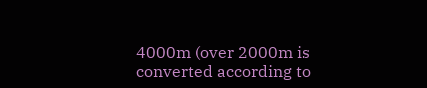4000m (over 2000m is converted according to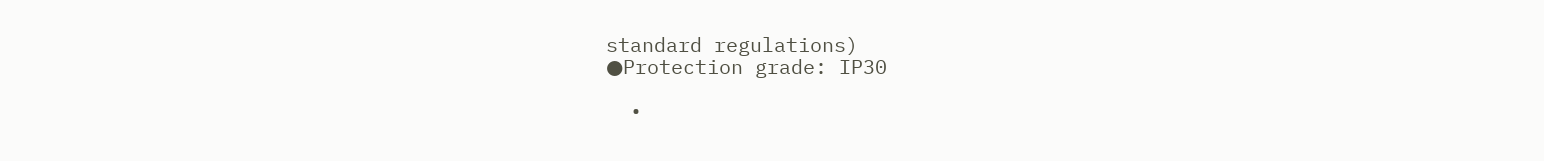standard regulations)
●Protection grade: IP30

  •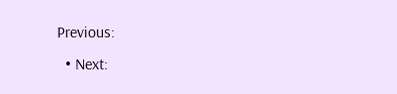Previous:
  • Next: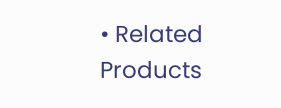• Related Products